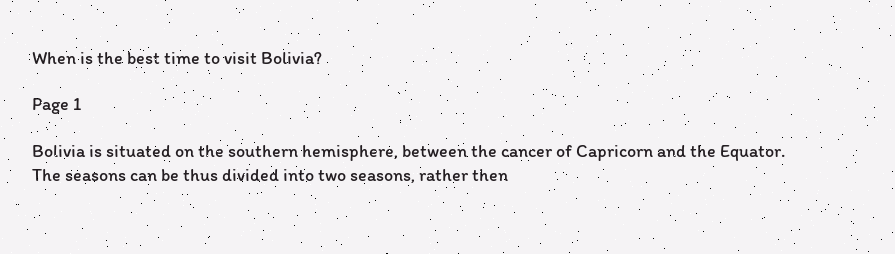When is the best time to visit Bolivia?

Page 1

Bolivia is situated on the southern hemisphere, between the cancer of Capricorn and the Equator. The seasons can be thus divided into two seasons, rather then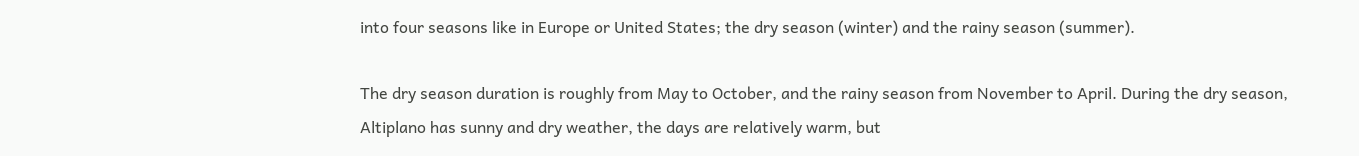into four seasons like in Europe or United States; the dry season (winter) and the rainy season (summer).

The dry season duration is roughly from May to October, and the rainy season from November to April. During the dry season, Altiplano has sunny and dry weather, the days are relatively warm, but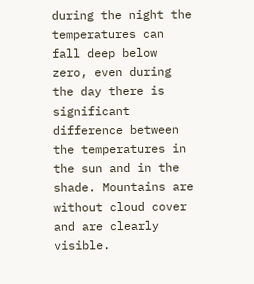during the night the temperatures can fall deep below zero, even during the day there is significant difference between the temperatures in the sun and in the shade. Mountains are without cloud cover and are clearly visible.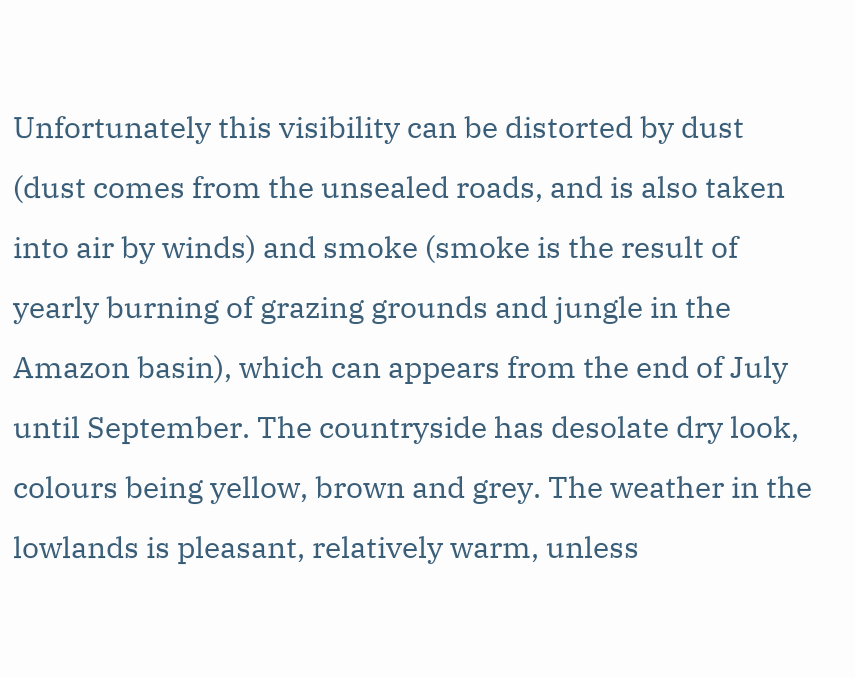Unfortunately this visibility can be distorted by dust (dust comes from the unsealed roads, and is also taken into air by winds) and smoke (smoke is the result of yearly burning of grazing grounds and jungle in the Amazon basin), which can appears from the end of July until September. The countryside has desolate dry look, colours being yellow, brown and grey. The weather in the lowlands is pleasant, relatively warm, unless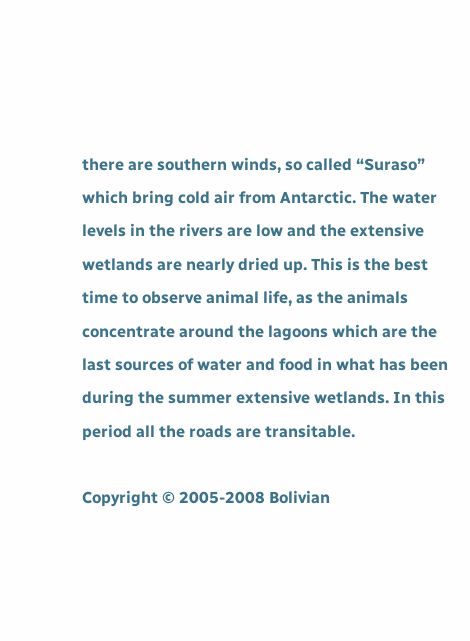there are southern winds, so called “Suraso” which bring cold air from Antarctic. The water levels in the rivers are low and the extensive wetlands are nearly dried up. This is the best time to observe animal life, as the animals concentrate around the lagoons which are the last sources of water and food in what has been during the summer extensive wetlands. In this period all the roads are transitable.

Copyright © 2005-2008 Bolivian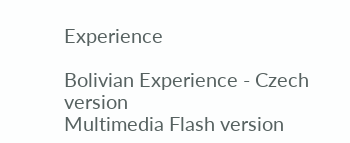Experience

Bolivian Experience - Czech version
Multimedia Flash version